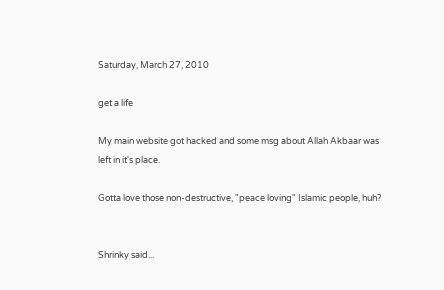Saturday, March 27, 2010

get a life

My main website got hacked and some msg about Allah Akbaar was left in it's place.

Gotta love those non-destructive, "peace loving" Islamic people, huh?


Shrinky said...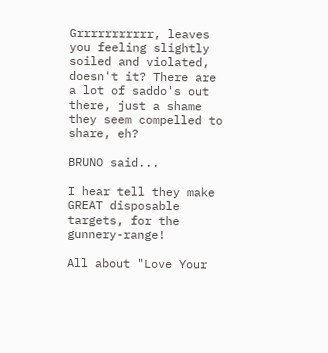Grrrrrrrrrrr, leaves you feeling slightly soiled and violated, doesn't it? There are a lot of saddo's out there, just a shame they seem compelled to share, eh?

BRUNO said...

I hear tell they make GREAT disposable targets, for the gunnery-range!

All about "Love Your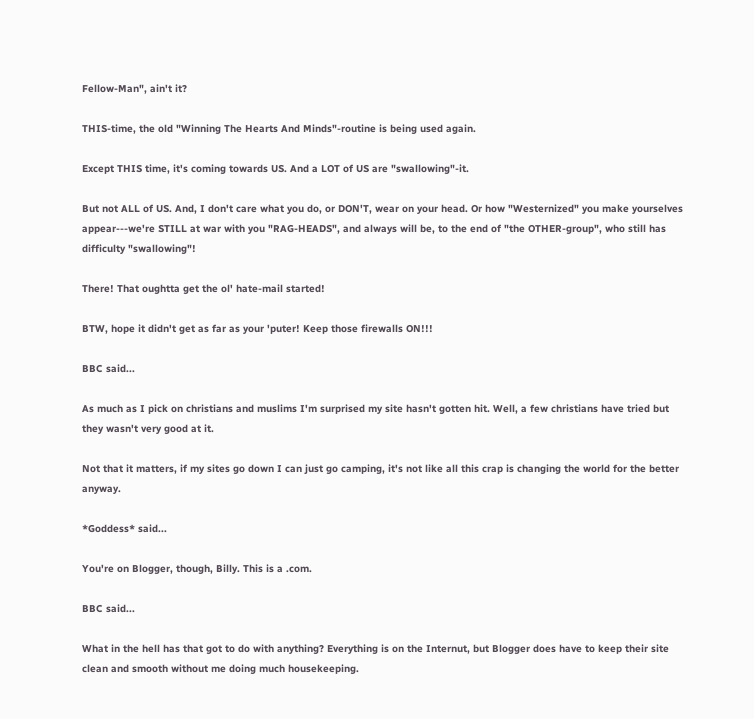Fellow-Man", ain't it?

THIS-time, the old "Winning The Hearts And Minds"-routine is being used again.

Except THIS time, it's coming towards US. And a LOT of US are "swallowing"-it.

But not ALL of US. And, I don't care what you do, or DON'T, wear on your head. Or how "Westernized" you make yourselves appear---we're STILL at war with you "RAG-HEADS", and always will be, to the end of "the OTHER-group", who still has difficulty "swallowing"!

There! That oughtta get the ol' hate-mail started!

BTW, hope it didn't get as far as your 'puter! Keep those firewalls ON!!!

BBC said...

As much as I pick on christians and muslims I'm surprised my site hasn't gotten hit. Well, a few christians have tried but they wasn't very good at it.

Not that it matters, if my sites go down I can just go camping, it's not like all this crap is changing the world for the better anyway.

*Goddess* said...

You're on Blogger, though, Billy. This is a .com.

BBC said...

What in the hell has that got to do with anything? Everything is on the Internut, but Blogger does have to keep their site clean and smooth without me doing much housekeeping.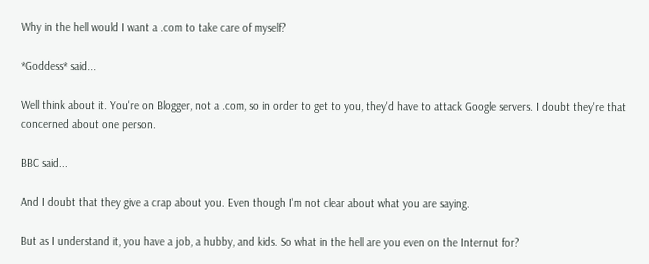Why in the hell would I want a .com to take care of myself?

*Goddess* said...

Well think about it. You're on Blogger, not a .com, so in order to get to you, they'd have to attack Google servers. I doubt they're that concerned about one person.

BBC said...

And I doubt that they give a crap about you. Even though I'm not clear about what you are saying.

But as I understand it, you have a job, a hubby, and kids. So what in the hell are you even on the Internut for?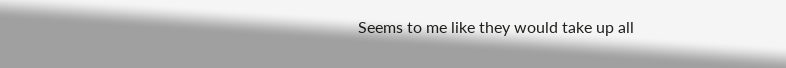Seems to me like they would take up all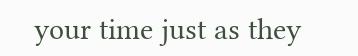your time just as they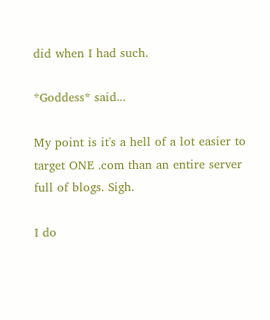did when I had such.

*Goddess* said...

My point is it's a hell of a lot easier to target ONE .com than an entire server full of blogs. Sigh.

I do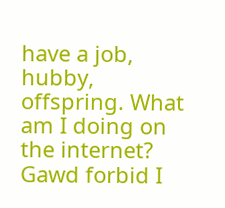have a job, hubby, offspring. What am I doing on the internet? Gawd forbid I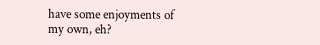have some enjoyments of my own, eh?